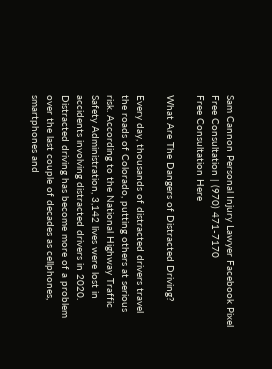Sam Cannon Personal Injury Lawyer Facebook Pixel
Free Consultation | (970) 471-7170
Free Consultation Here

What Are The Dangers of Distracted Driving?

Every day, thousands of distracted drivers travel the roads of Colorado, putting others at serious risk. According to the National Highway Traffic Safety Administration, 3,142 lives were lost in accidents involving distracted drivers in 2020. Distracted driving has become more of a problem over the last couple of decades as cellphones, smartphones and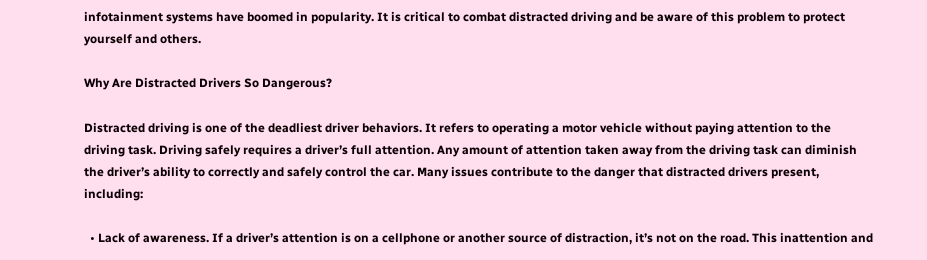infotainment systems have boomed in popularity. It is critical to combat distracted driving and be aware of this problem to protect yourself and others.

Why Are Distracted Drivers So Dangerous?

Distracted driving is one of the deadliest driver behaviors. It refers to operating a motor vehicle without paying attention to the driving task. Driving safely requires a driver’s full attention. Any amount of attention taken away from the driving task can diminish the driver’s ability to correctly and safely control the car. Many issues contribute to the danger that distracted drivers present, including:

  • Lack of awareness. If a driver’s attention is on a cellphone or another source of distraction, it’s not on the road. This inattention and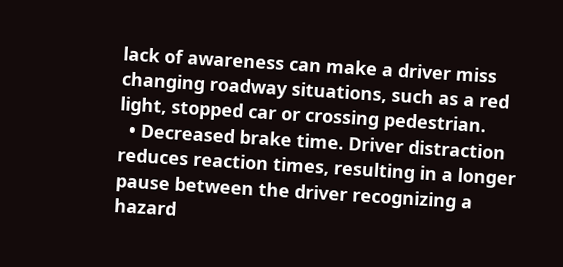lack of awareness can make a driver miss changing roadway situations, such as a red light, stopped car or crossing pedestrian.
  • Decreased brake time. Driver distraction reduces reaction times, resulting in a longer pause between the driver recognizing a hazard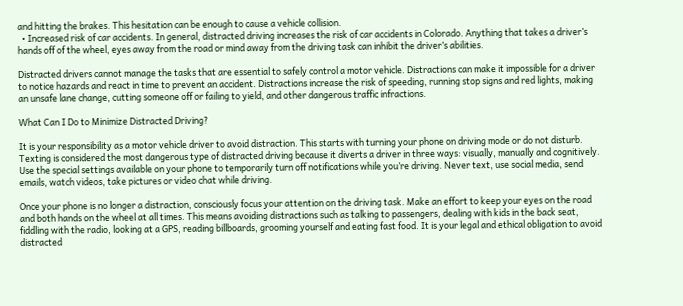and hitting the brakes. This hesitation can be enough to cause a vehicle collision.
  • Increased risk of car accidents. In general, distracted driving increases the risk of car accidents in Colorado. Anything that takes a driver’s hands off of the wheel, eyes away from the road or mind away from the driving task can inhibit the driver’s abilities.

Distracted drivers cannot manage the tasks that are essential to safely control a motor vehicle. Distractions can make it impossible for a driver to notice hazards and react in time to prevent an accident. Distractions increase the risk of speeding, running stop signs and red lights, making an unsafe lane change, cutting someone off or failing to yield, and other dangerous traffic infractions.

What Can I Do to Minimize Distracted Driving?

It is your responsibility as a motor vehicle driver to avoid distraction. This starts with turning your phone on driving mode or do not disturb. Texting is considered the most dangerous type of distracted driving because it diverts a driver in three ways: visually, manually and cognitively. Use the special settings available on your phone to temporarily turn off notifications while you’re driving. Never text, use social media, send emails, watch videos, take pictures or video chat while driving.

Once your phone is no longer a distraction, consciously focus your attention on the driving task. Make an effort to keep your eyes on the road and both hands on the wheel at all times. This means avoiding distractions such as talking to passengers, dealing with kids in the back seat, fiddling with the radio, looking at a GPS, reading billboards, grooming yourself and eating fast food. It is your legal and ethical obligation to avoid distracted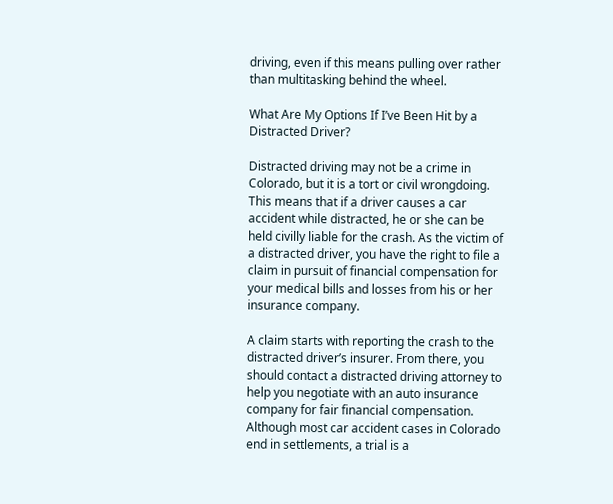driving, even if this means pulling over rather than multitasking behind the wheel.

What Are My Options If I’ve Been Hit by a Distracted Driver?

Distracted driving may not be a crime in Colorado, but it is a tort or civil wrongdoing. This means that if a driver causes a car accident while distracted, he or she can be held civilly liable for the crash. As the victim of a distracted driver, you have the right to file a claim in pursuit of financial compensation for your medical bills and losses from his or her insurance company.

A claim starts with reporting the crash to the distracted driver’s insurer. From there, you should contact a distracted driving attorney to help you negotiate with an auto insurance company for fair financial compensation. Although most car accident cases in Colorado end in settlements, a trial is a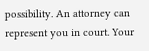possibility. An attorney can represent you in court. Your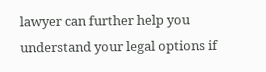lawyer can further help you understand your legal options if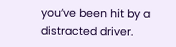you’ve been hit by a distracted driver.